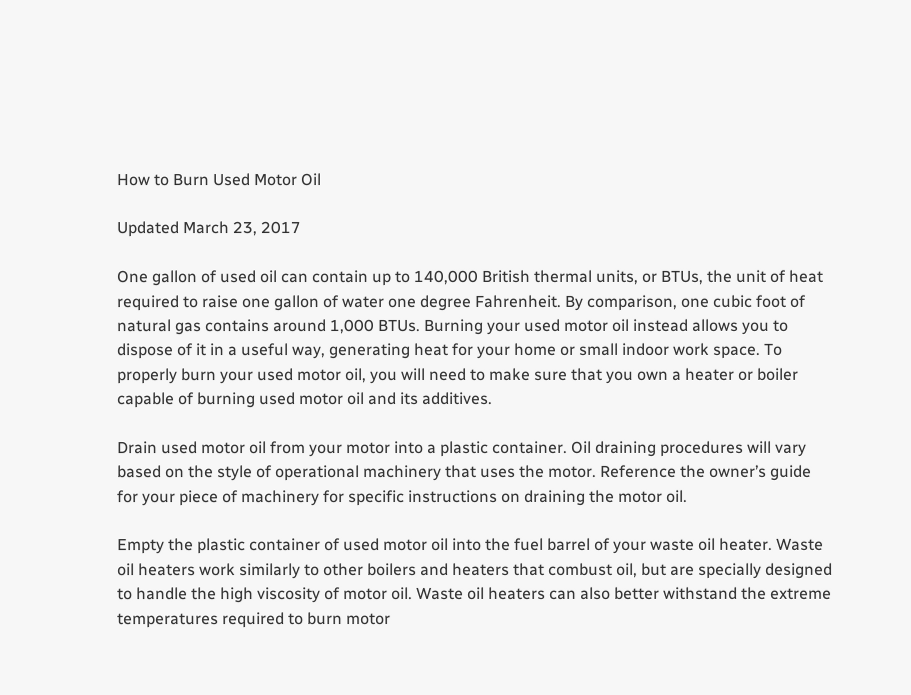How to Burn Used Motor Oil

Updated March 23, 2017

One gallon of used oil can contain up to 140,000 British thermal units, or BTUs, the unit of heat required to raise one gallon of water one degree Fahrenheit. By comparison, one cubic foot of natural gas contains around 1,000 BTUs. Burning your used motor oil instead allows you to dispose of it in a useful way, generating heat for your home or small indoor work space. To properly burn your used motor oil, you will need to make sure that you own a heater or boiler capable of burning used motor oil and its additives.

Drain used motor oil from your motor into a plastic container. Oil draining procedures will vary based on the style of operational machinery that uses the motor. Reference the owner’s guide for your piece of machinery for specific instructions on draining the motor oil.

Empty the plastic container of used motor oil into the fuel barrel of your waste oil heater. Waste oil heaters work similarly to other boilers and heaters that combust oil, but are specially designed to handle the high viscosity of motor oil. Waste oil heaters can also better withstand the extreme temperatures required to burn motor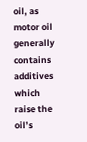oil, as motor oil generally contains additives which raise the oil’s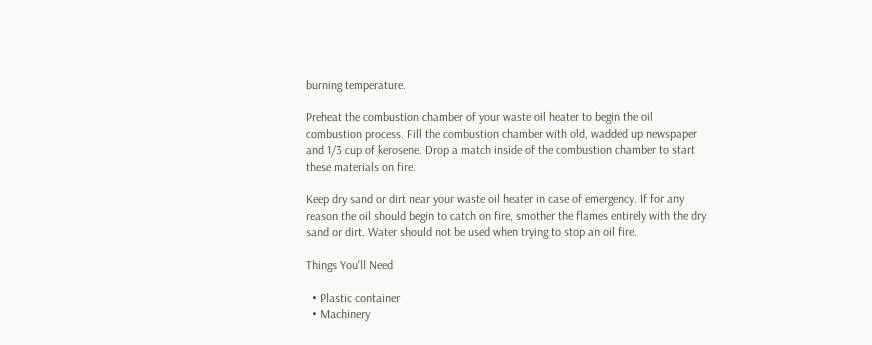burning temperature.

Preheat the combustion chamber of your waste oil heater to begin the oil combustion process. Fill the combustion chamber with old, wadded up newspaper and 1/3 cup of kerosene. Drop a match inside of the combustion chamber to start these materials on fire.

Keep dry sand or dirt near your waste oil heater in case of emergency. If for any reason the oil should begin to catch on fire, smother the flames entirely with the dry sand or dirt. Water should not be used when trying to stop an oil fire.

Things You'll Need

  • Plastic container
  • Machinery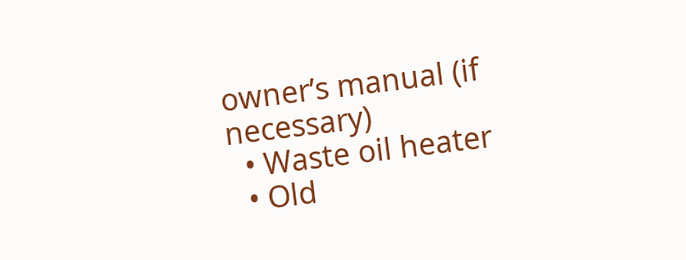owner’s manual (if necessary)
  • Waste oil heater
  • Old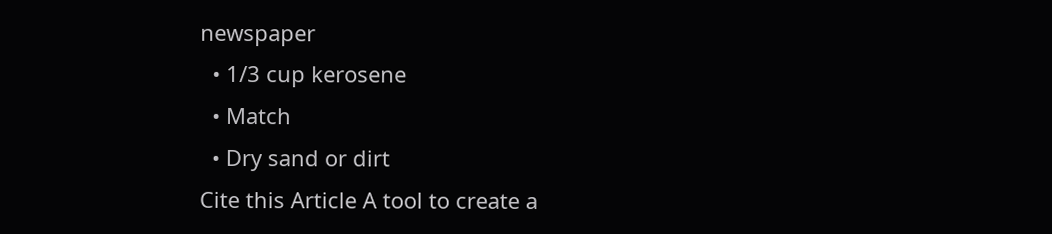newspaper
  • 1/3 cup kerosene
  • Match
  • Dry sand or dirt
Cite this Article A tool to create a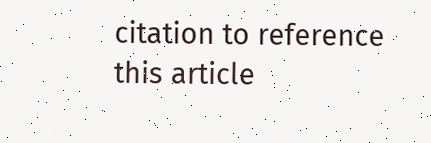citation to reference this article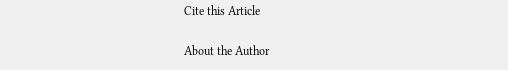Cite this Article

About the Author